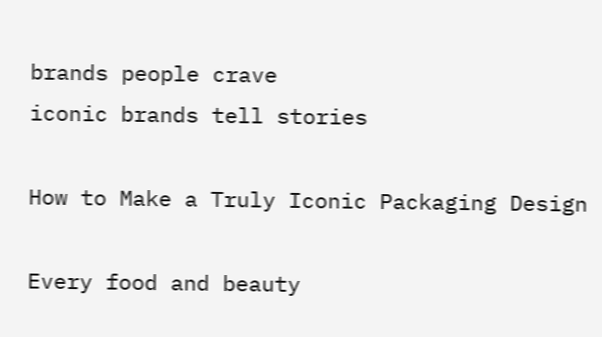brands people crave
iconic brands tell stories

How to Make a Truly Iconic Packaging Design

Every food and beauty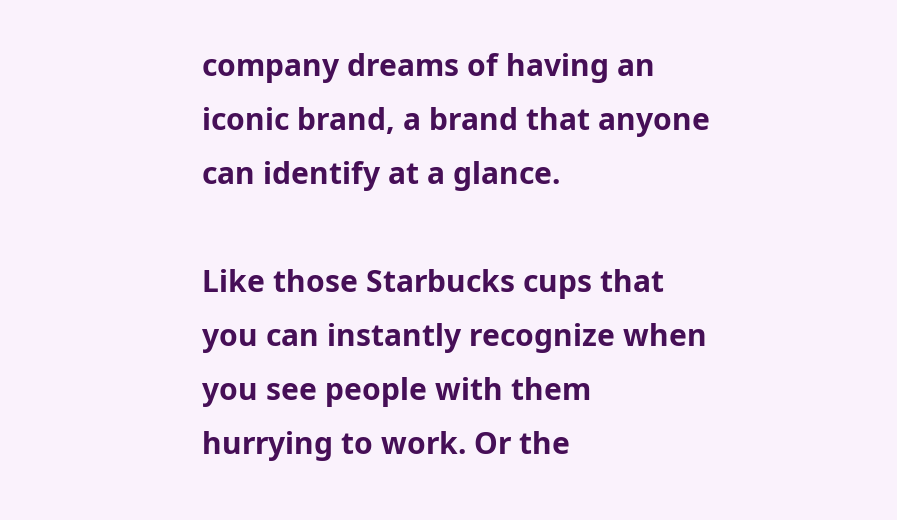company dreams of having an iconic brand, a brand that anyone can identify at a glance.

Like those Starbucks cups that you can instantly recognize when you see people with them hurrying to work. Or the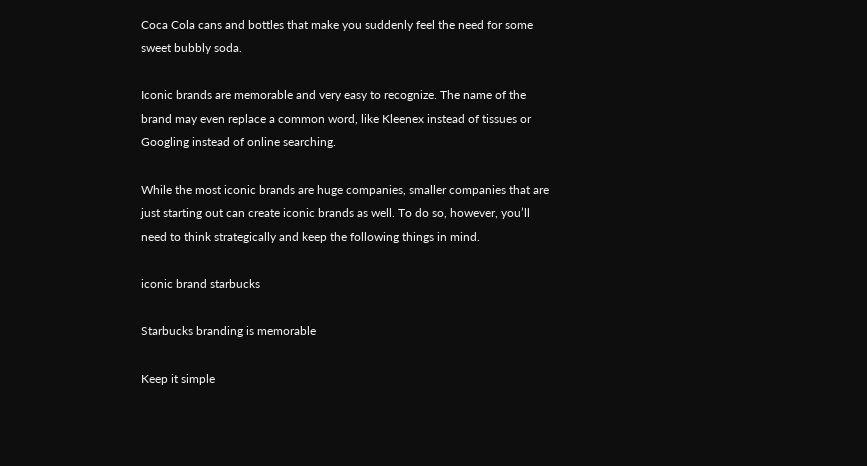Coca Cola cans and bottles that make you suddenly feel the need for some sweet bubbly soda.

Iconic brands are memorable and very easy to recognize. The name of the brand may even replace a common word, like Kleenex instead of tissues or Googling instead of online searching.

While the most iconic brands are huge companies, smaller companies that are just starting out can create iconic brands as well. To do so, however, you’ll need to think strategically and keep the following things in mind.

iconic brand starbucks

Starbucks branding is memorable

Keep it simple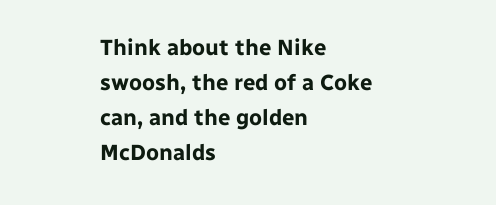Think about the Nike swoosh, the red of a Coke can, and the golden McDonalds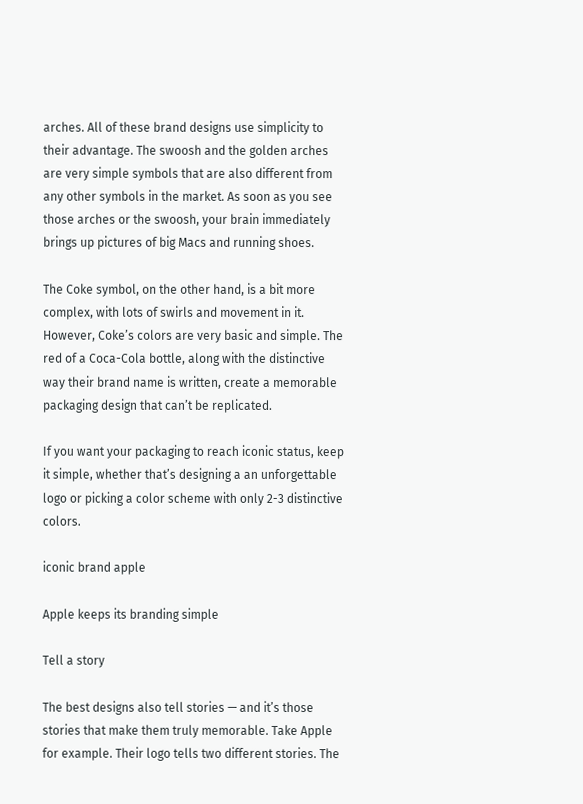arches. All of these brand designs use simplicity to their advantage. The swoosh and the golden arches are very simple symbols that are also different from any other symbols in the market. As soon as you see those arches or the swoosh, your brain immediately brings up pictures of big Macs and running shoes.

The Coke symbol, on the other hand, is a bit more complex, with lots of swirls and movement in it. However, Coke’s colors are very basic and simple. The red of a Coca-Cola bottle, along with the distinctive way their brand name is written, create a memorable packaging design that can’t be replicated.

If you want your packaging to reach iconic status, keep it simple, whether that’s designing a an unforgettable logo or picking a color scheme with only 2-3 distinctive colors.

iconic brand apple

Apple keeps its branding simple

Tell a story

The best designs also tell stories — and it’s those stories that make them truly memorable. Take Apple for example. Their logo tells two different stories. The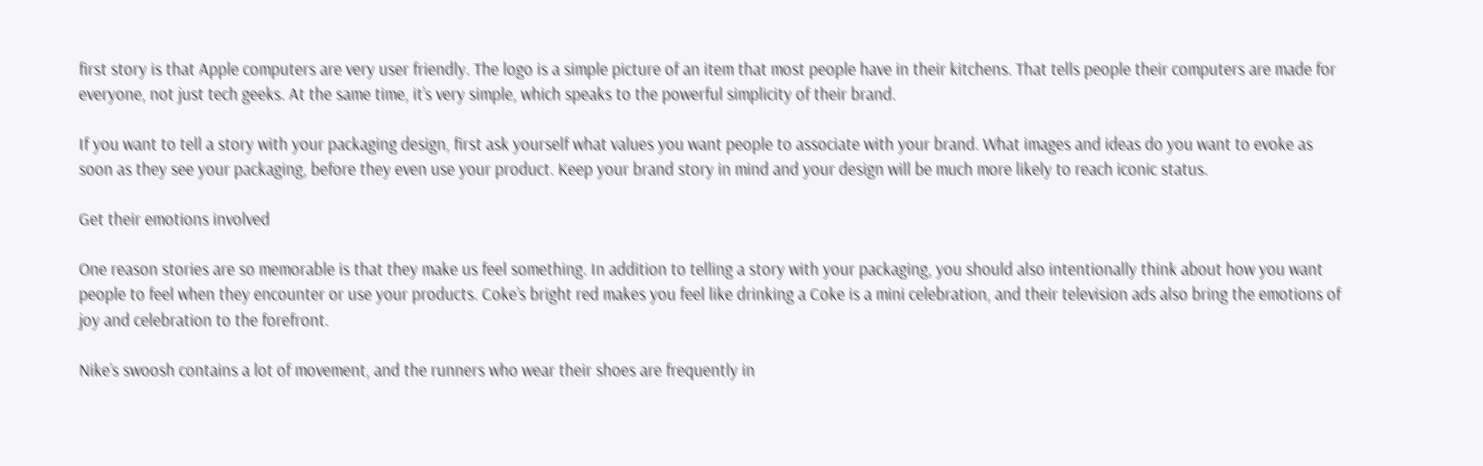first story is that Apple computers are very user friendly. The logo is a simple picture of an item that most people have in their kitchens. That tells people their computers are made for everyone, not just tech geeks. At the same time, it’s very simple, which speaks to the powerful simplicity of their brand.

If you want to tell a story with your packaging design, first ask yourself what values you want people to associate with your brand. What images and ideas do you want to evoke as soon as they see your packaging, before they even use your product. Keep your brand story in mind and your design will be much more likely to reach iconic status.

Get their emotions involved

One reason stories are so memorable is that they make us feel something. In addition to telling a story with your packaging, you should also intentionally think about how you want people to feel when they encounter or use your products. Coke’s bright red makes you feel like drinking a Coke is a mini celebration, and their television ads also bring the emotions of joy and celebration to the forefront.

Nike’s swoosh contains a lot of movement, and the runners who wear their shoes are frequently in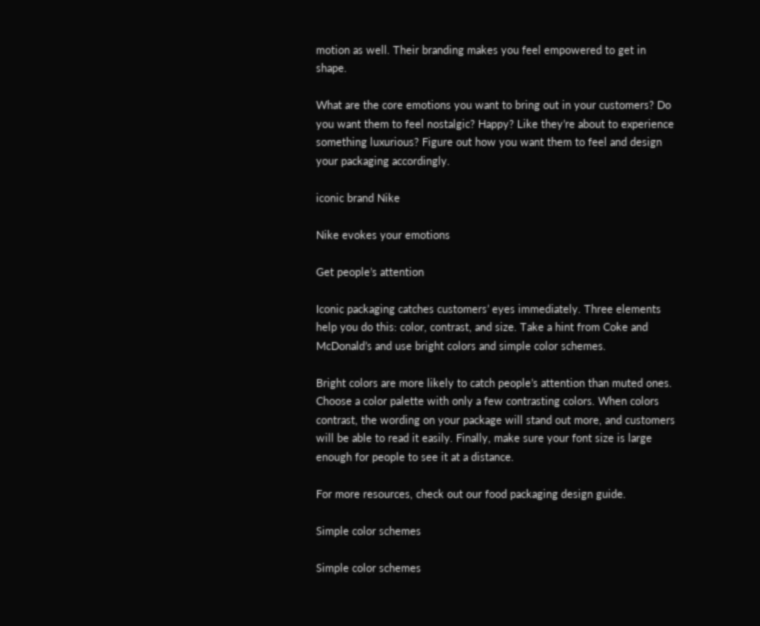motion as well. Their branding makes you feel empowered to get in shape.

What are the core emotions you want to bring out in your customers? Do you want them to feel nostalgic? Happy? Like they’re about to experience something luxurious? Figure out how you want them to feel and design your packaging accordingly.

iconic brand Nike

Nike evokes your emotions

Get people’s attention

Iconic packaging catches customers’ eyes immediately. Three elements help you do this: color, contrast, and size. Take a hint from Coke and McDonald’s and use bright colors and simple color schemes.

Bright colors are more likely to catch people’s attention than muted ones. Choose a color palette with only a few contrasting colors. When colors contrast, the wording on your package will stand out more, and customers will be able to read it easily. Finally, make sure your font size is large enough for people to see it at a distance.

For more resources, check out our food packaging design guide.

Simple color schemes

Simple color schemes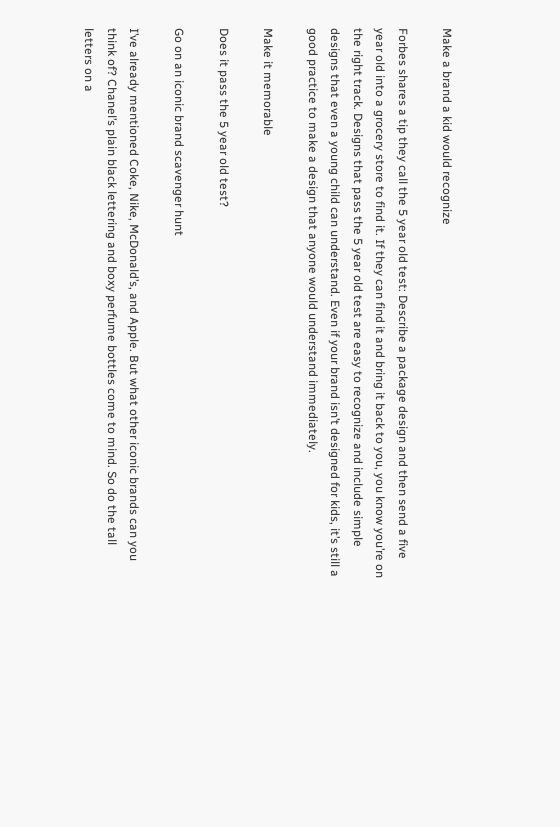Make a brand a kid would recognize

Forbes shares a tip they call the 5 year old test: Describe a package design and then send a five year old into a grocery store to find it. If they can find it and bring it back to you, you know you’re on the right track. Designs that pass the 5 year old test are easy to recognize and include simple designs that even a young child can understand. Even if your brand isn’t designed for kids, it’s still a good practice to make a design that anyone would understand immediately.

Make it memorable

Does it pass the 5 year old test?

Go on an iconic brand scavenger hunt

I’ve already mentioned Coke, Nike, McDonald’s, and Apple. But what other iconic brands can you think of? Chanel’s plain black lettering and boxy perfume bottles come to mind. So do the tall letters on a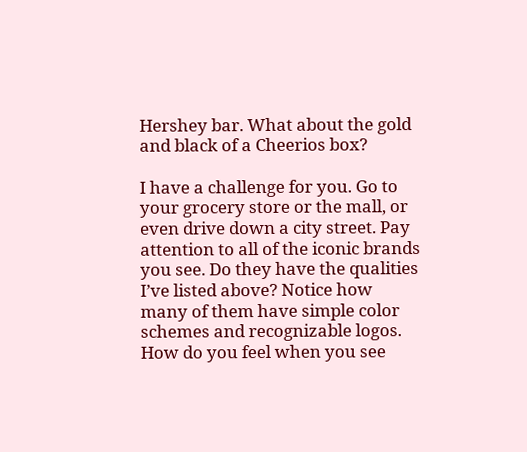Hershey bar. What about the gold and black of a Cheerios box?

I have a challenge for you. Go to your grocery store or the mall, or even drive down a city street. Pay attention to all of the iconic brands you see. Do they have the qualities I’ve listed above? Notice how many of them have simple color schemes and recognizable logos. How do you feel when you see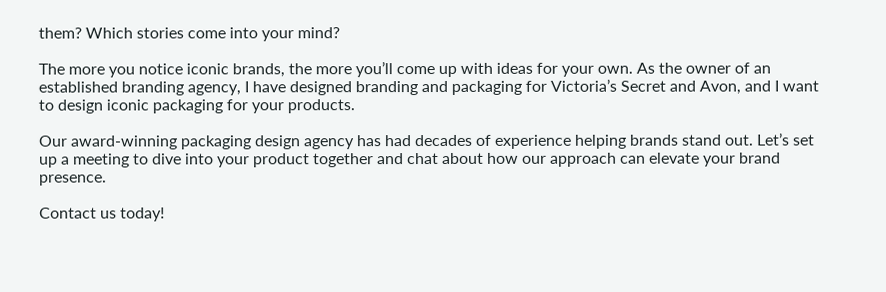them? Which stories come into your mind?

The more you notice iconic brands, the more you’ll come up with ideas for your own. As the owner of an established branding agency, I have designed branding and packaging for Victoria’s Secret and Avon, and I want to design iconic packaging for your products.

Our award-winning packaging design agency has had decades of experience helping brands stand out. Let’s set up a meeting to dive into your product together and chat about how our approach can elevate your brand presence.

Contact us today!